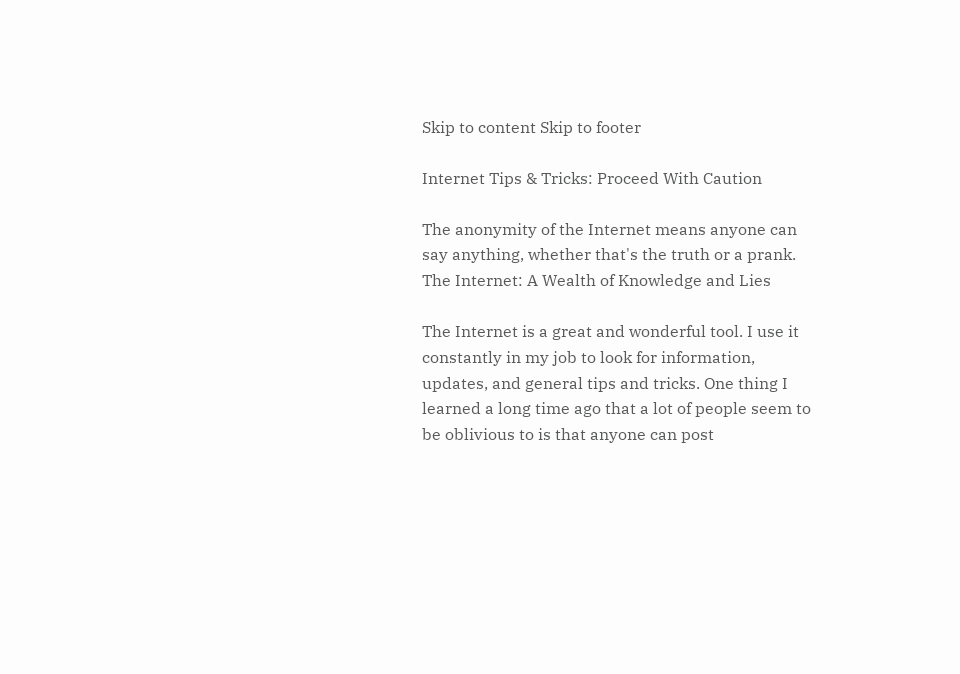Skip to content Skip to footer

Internet Tips & Tricks: Proceed With Caution

The anonymity of the Internet means anyone can say anything, whether that's the truth or a prank. The Internet: A Wealth of Knowledge and Lies

The Internet is a great and wonderful tool. I use it constantly in my job to look for information, updates, and general tips and tricks. One thing I learned a long time ago that a lot of people seem to be oblivious to is that anyone can post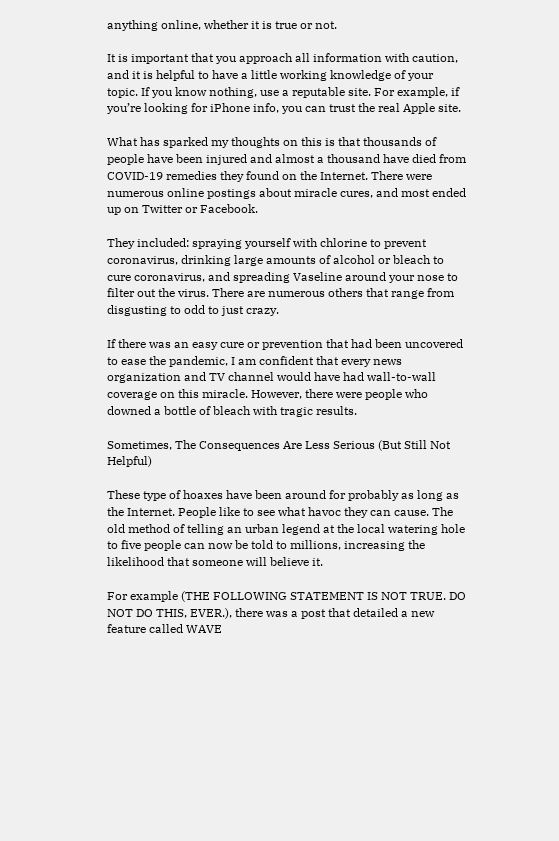anything online, whether it is true or not.

It is important that you approach all information with caution, and it is helpful to have a little working knowledge of your topic. If you know nothing, use a reputable site. For example, if you’re looking for iPhone info, you can trust the real Apple site.

What has sparked my thoughts on this is that thousands of people have been injured and almost a thousand have died from COVID-19 remedies they found on the Internet. There were numerous online postings about miracle cures, and most ended up on Twitter or Facebook.

They included: spraying yourself with chlorine to prevent coronavirus, drinking large amounts of alcohol or bleach to cure coronavirus, and spreading Vaseline around your nose to filter out the virus. There are numerous others that range from disgusting to odd to just crazy.

If there was an easy cure or prevention that had been uncovered to ease the pandemic, I am confident that every news organization and TV channel would have had wall-to-wall coverage on this miracle. However, there were people who downed a bottle of bleach with tragic results.

Sometimes, The Consequences Are Less Serious (But Still Not Helpful)

These type of hoaxes have been around for probably as long as the Internet. People like to see what havoc they can cause. The old method of telling an urban legend at the local watering hole to five people can now be told to millions, increasing the likelihood that someone will believe it.

For example (THE FOLLOWING STATEMENT IS NOT TRUE. DO NOT DO THIS, EVER.), there was a post that detailed a new feature called WAVE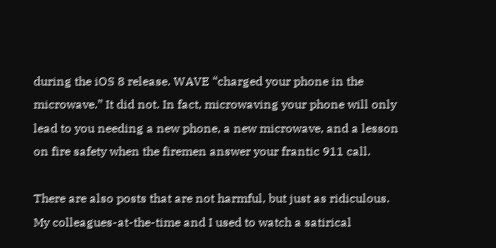during the iOS 8 release. WAVE “charged your phone in the microwave.” It did not. In fact, microwaving your phone will only lead to you needing a new phone, a new microwave, and a lesson on fire safety when the firemen answer your frantic 911 call.

There are also posts that are not harmful, but just as ridiculous. My colleagues-at-the-time and I used to watch a satirical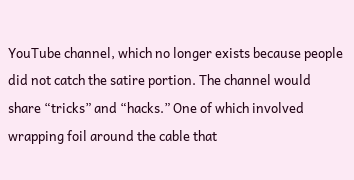YouTube channel, which no longer exists because people did not catch the satire portion. The channel would share “tricks” and “hacks.” One of which involved wrapping foil around the cable that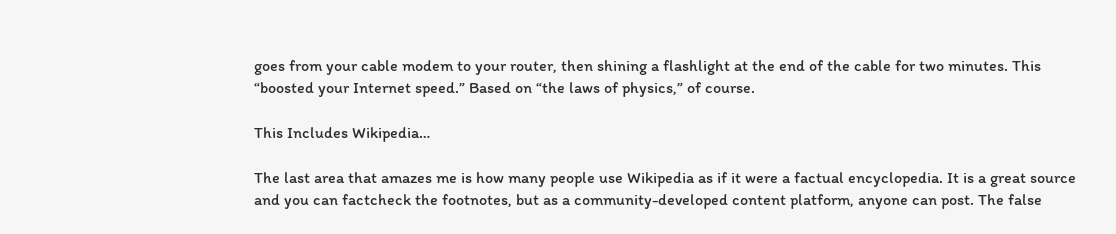goes from your cable modem to your router, then shining a flashlight at the end of the cable for two minutes. This “boosted your Internet speed.” Based on “the laws of physics,” of course.

This Includes Wikipedia…

The last area that amazes me is how many people use Wikipedia as if it were a factual encyclopedia. It is a great source and you can factcheck the footnotes, but as a community-developed content platform, anyone can post. The false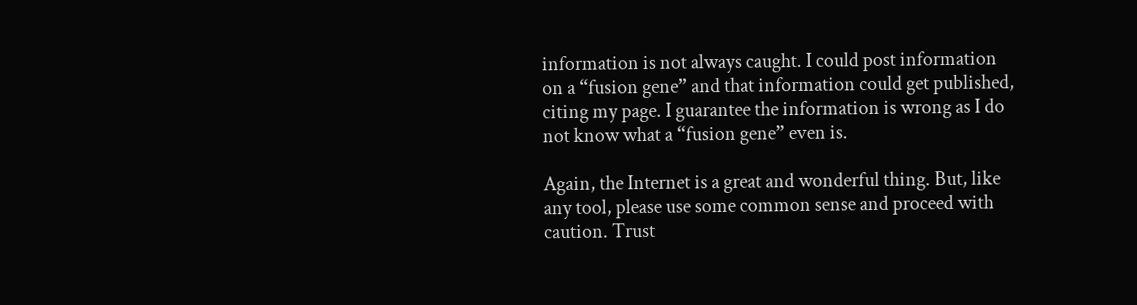information is not always caught. I could post information on a “fusion gene” and that information could get published, citing my page. I guarantee the information is wrong as I do not know what a “fusion gene” even is.

Again, the Internet is a great and wonderful thing. But, like any tool, please use some common sense and proceed with caution. Trust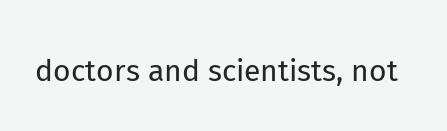doctors and scientists, not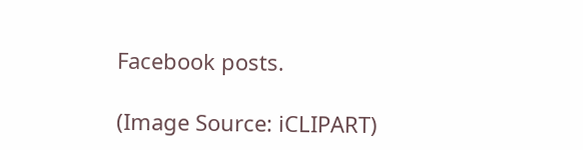Facebook posts.

(Image Source: iCLIPART)